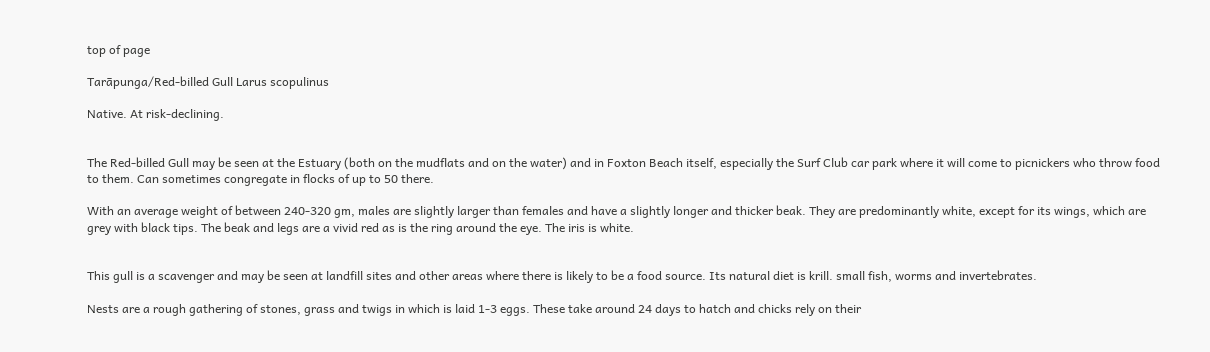top of page

Tarāpunga/Red-billed Gull Larus scopulinus

Native. At risk-declining.


The Red-billed Gull may be seen at the Estuary (both on the mudflats and on the water) and in Foxton Beach itself, especially the Surf Club car park where it will come to picnickers who throw food to them. Can sometimes congregate in flocks of up to 50 there.

With an average weight of between 240-320 gm, males are slightly larger than females and have a slightly longer and thicker beak. They are predominantly white, except for its wings, which are grey with black tips. The beak and legs are a vivid red as is the ring around the eye. The iris is white.


This gull is a scavenger and may be seen at landfill sites and other areas where there is likely to be a food source. Its natural diet is krill. small fish, worms and invertebrates.

Nests are a rough gathering of stones, grass and twigs in which is laid 1-3 eggs. These take around 24 days to hatch and chicks rely on their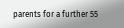parents for a further 55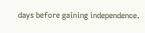days before gaining independence.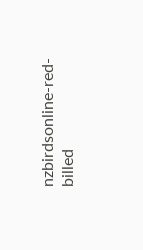nzbirdsonline-red-billed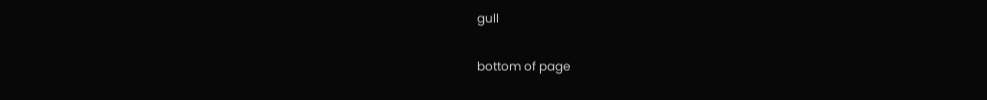gull

bottom of page